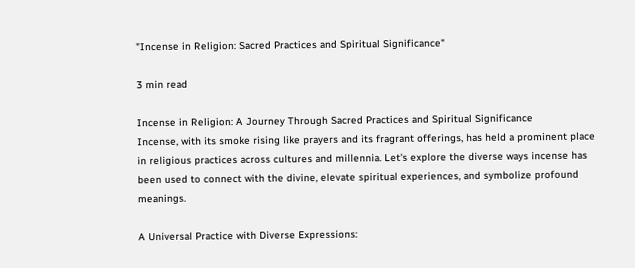"Incense in Religion: Sacred Practices and Spiritual Significance"

3 min read

Incense in Religion: A Journey Through Sacred Practices and Spiritual Significance
Incense, with its smoke rising like prayers and its fragrant offerings, has held a prominent place in religious practices across cultures and millennia. Let's explore the diverse ways incense has been used to connect with the divine, elevate spiritual experiences, and symbolize profound meanings.

A Universal Practice with Diverse Expressions: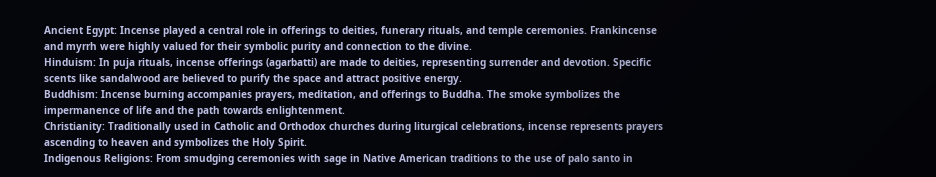Ancient Egypt: Incense played a central role in offerings to deities, funerary rituals, and temple ceremonies. Frankincense and myrrh were highly valued for their symbolic purity and connection to the divine.
Hinduism: In puja rituals, incense offerings (agarbatti) are made to deities, representing surrender and devotion. Specific scents like sandalwood are believed to purify the space and attract positive energy.
Buddhism: Incense burning accompanies prayers, meditation, and offerings to Buddha. The smoke symbolizes the impermanence of life and the path towards enlightenment.
Christianity: Traditionally used in Catholic and Orthodox churches during liturgical celebrations, incense represents prayers ascending to heaven and symbolizes the Holy Spirit.
Indigenous Religions: From smudging ceremonies with sage in Native American traditions to the use of palo santo in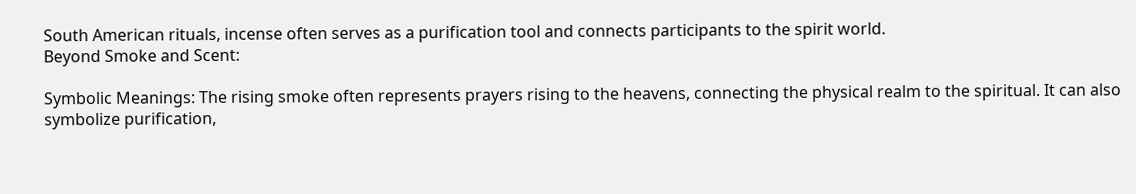South American rituals, incense often serves as a purification tool and connects participants to the spirit world.
Beyond Smoke and Scent:

Symbolic Meanings: The rising smoke often represents prayers rising to the heavens, connecting the physical realm to the spiritual. It can also symbolize purification,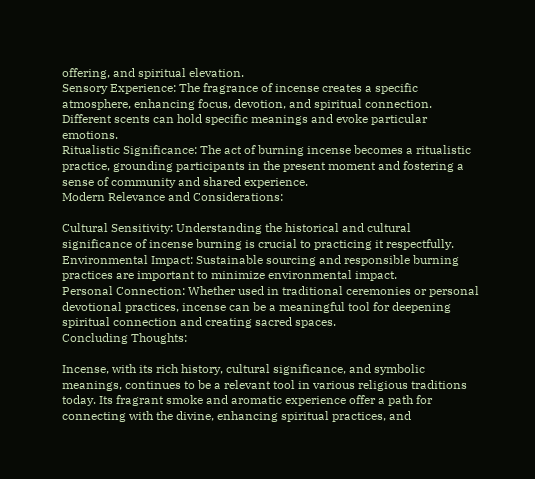offering, and spiritual elevation.
Sensory Experience: The fragrance of incense creates a specific atmosphere, enhancing focus, devotion, and spiritual connection. Different scents can hold specific meanings and evoke particular emotions.
Ritualistic Significance: The act of burning incense becomes a ritualistic practice, grounding participants in the present moment and fostering a sense of community and shared experience.
Modern Relevance and Considerations:

Cultural Sensitivity: Understanding the historical and cultural significance of incense burning is crucial to practicing it respectfully.
Environmental Impact: Sustainable sourcing and responsible burning practices are important to minimize environmental impact.
Personal Connection: Whether used in traditional ceremonies or personal devotional practices, incense can be a meaningful tool for deepening spiritual connection and creating sacred spaces.
Concluding Thoughts:

Incense, with its rich history, cultural significance, and symbolic meanings, continues to be a relevant tool in various religious traditions today. Its fragrant smoke and aromatic experience offer a path for connecting with the divine, enhancing spiritual practices, and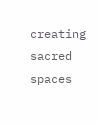creating sacred spaces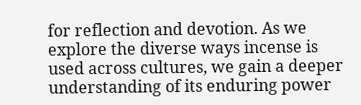for reflection and devotion. As we explore the diverse ways incense is used across cultures, we gain a deeper understanding of its enduring power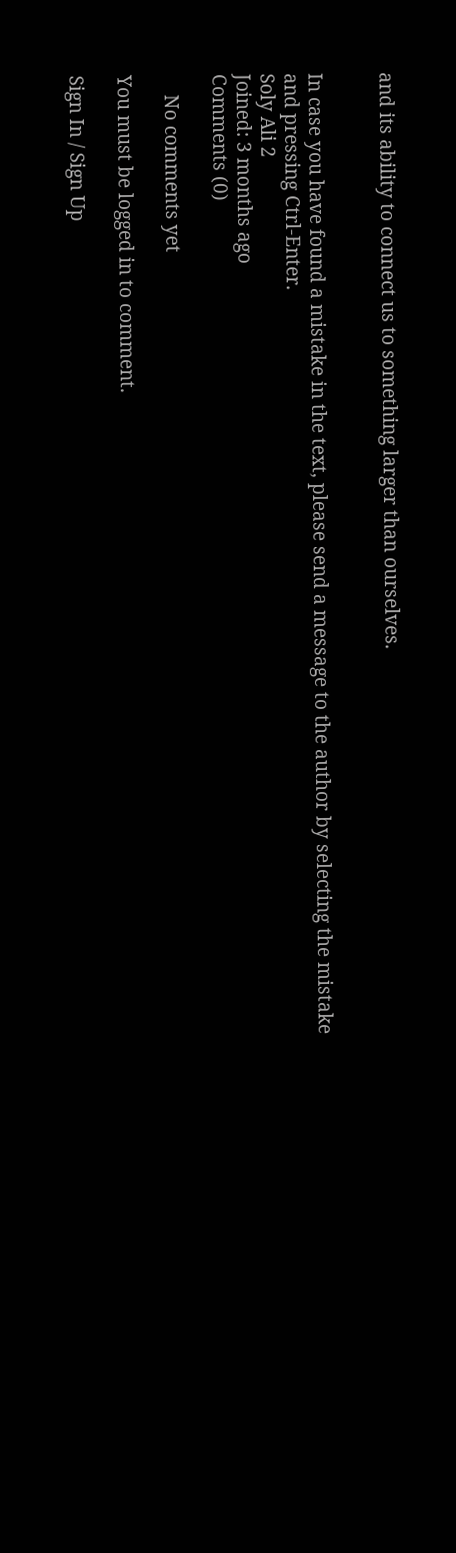and its ability to connect us to something larger than ourselves.


In case you have found a mistake in the text, please send a message to the author by selecting the mistake and pressing Ctrl-Enter.
Soly Ali 2
Joined: 3 months ago
Comments (0)

    No comments yet

You must be logged in to comment.

Sign In / Sign Up